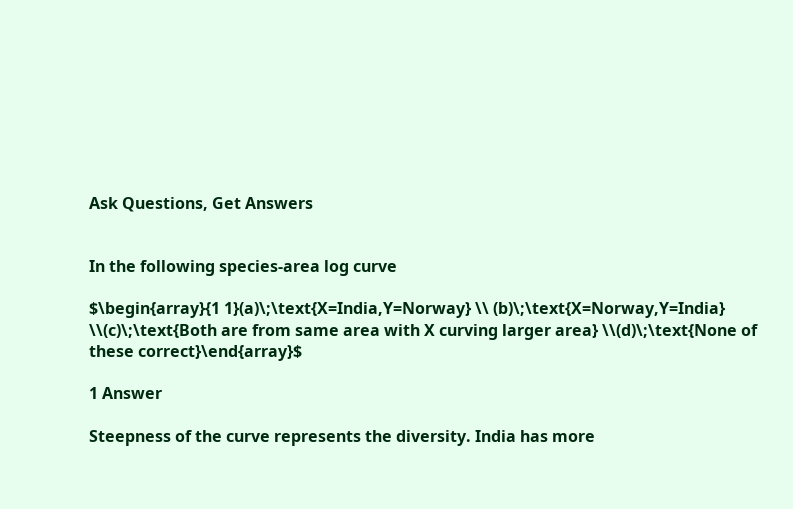Ask Questions, Get Answers


In the following species-area log curve

$\begin{array}{1 1}(a)\;\text{X=India,Y=Norway} \\ (b)\;\text{X=Norway,Y=India} \\(c)\;\text{Both are from same area with X curving larger area} \\(d)\;\text{None of these correct}\end{array}$

1 Answer

Steepness of the curve represents the diversity. India has more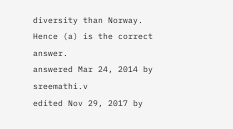diversity than Norway.
Hence (a) is the correct answer.
answered Mar 24, 2014 by sreemathi.v
edited Nov 29, 2017 by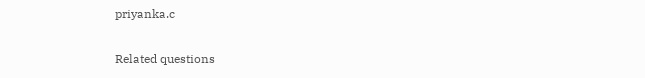priyanka.c

Related questions